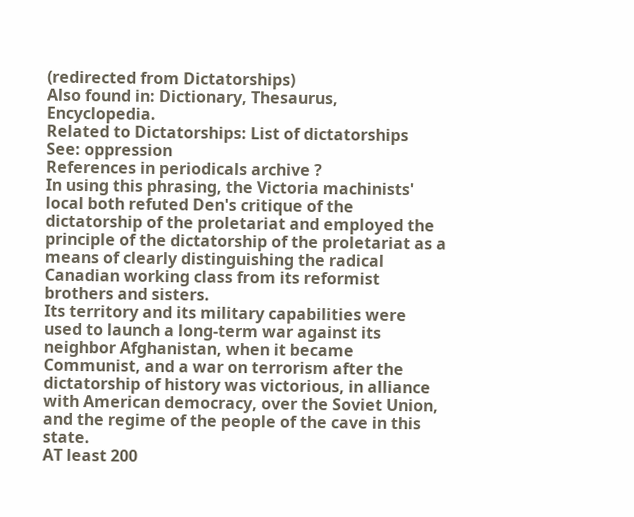(redirected from Dictatorships)
Also found in: Dictionary, Thesaurus, Encyclopedia.
Related to Dictatorships: List of dictatorships
See: oppression
References in periodicals archive ?
In using this phrasing, the Victoria machinists' local both refuted Den's critique of the dictatorship of the proletariat and employed the principle of the dictatorship of the proletariat as a means of clearly distinguishing the radical Canadian working class from its reformist brothers and sisters.
Its territory and its military capabilities were used to launch a long-term war against its neighbor Afghanistan, when it became Communist, and a war on terrorism after the dictatorship of history was victorious, in alliance with American democracy, over the Soviet Union, and the regime of the people of the cave in this state.
AT least 200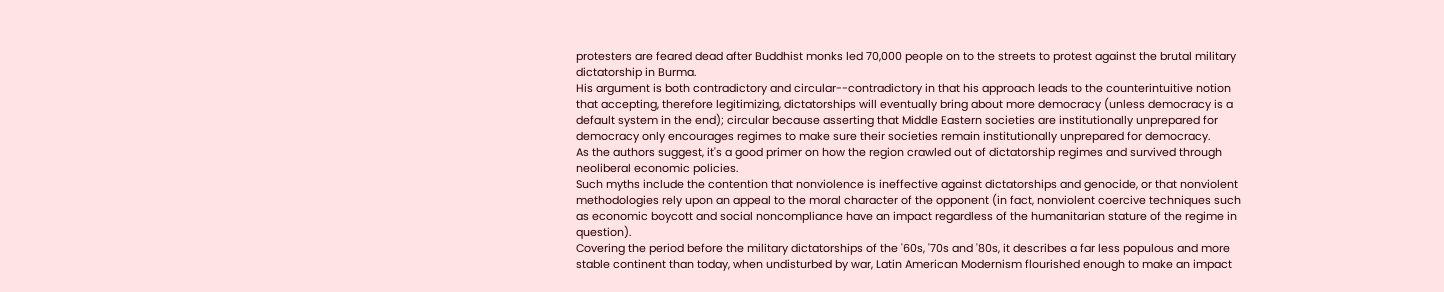protesters are feared dead after Buddhist monks led 70,000 people on to the streets to protest against the brutal military dictatorship in Burma.
His argument is both contradictory and circular--contradictory in that his approach leads to the counterintuitive notion that accepting, therefore legitimizing, dictatorships will eventually bring about more democracy (unless democracy is a default system in the end); circular because asserting that Middle Eastern societies are institutionally unprepared for democracy only encourages regimes to make sure their societies remain institutionally unprepared for democracy.
As the authors suggest, it's a good primer on how the region crawled out of dictatorship regimes and survived through neoliberal economic policies.
Such myths include the contention that nonviolence is ineffective against dictatorships and genocide, or that nonviolent methodologies rely upon an appeal to the moral character of the opponent (in fact, nonviolent coercive techniques such as economic boycott and social noncompliance have an impact regardless of the humanitarian stature of the regime in question).
Covering the period before the military dictatorships of the '60s, '70s and '80s, it describes a far less populous and more stable continent than today, when undisturbed by war, Latin American Modernism flourished enough to make an impact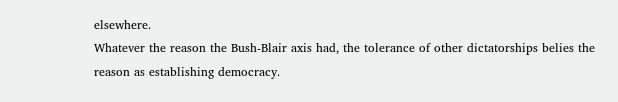elsewhere.
Whatever the reason the Bush-Blair axis had, the tolerance of other dictatorships belies the reason as establishing democracy.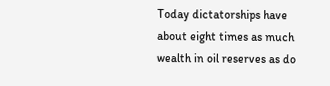Today dictatorships have about eight times as much wealth in oil reserves as do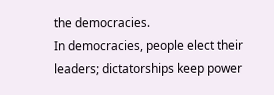the democracies.
In democracies, people elect their leaders; dictatorships keep power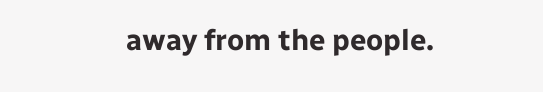away from the people.